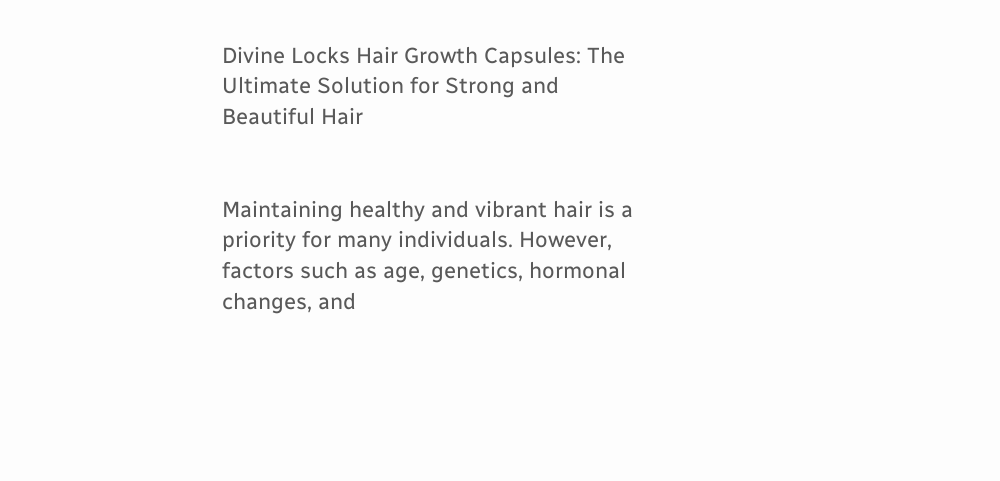Divine Locks Hair Growth Capsules: The Ultimate Solution for Strong and Beautiful Hair


Maintaining healthy and vibrant hair is a priority for many individuals. However, factors such as age, genetics, hormonal changes, and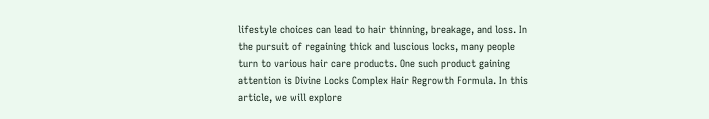lifestyle choices can lead to hair thinning, breakage, and loss. In the pursuit of regaining thick and luscious locks, many people turn to various hair care products. One such product gaining attention is Divine Locks Complex Hair Regrowth Formula. In this article, we will explore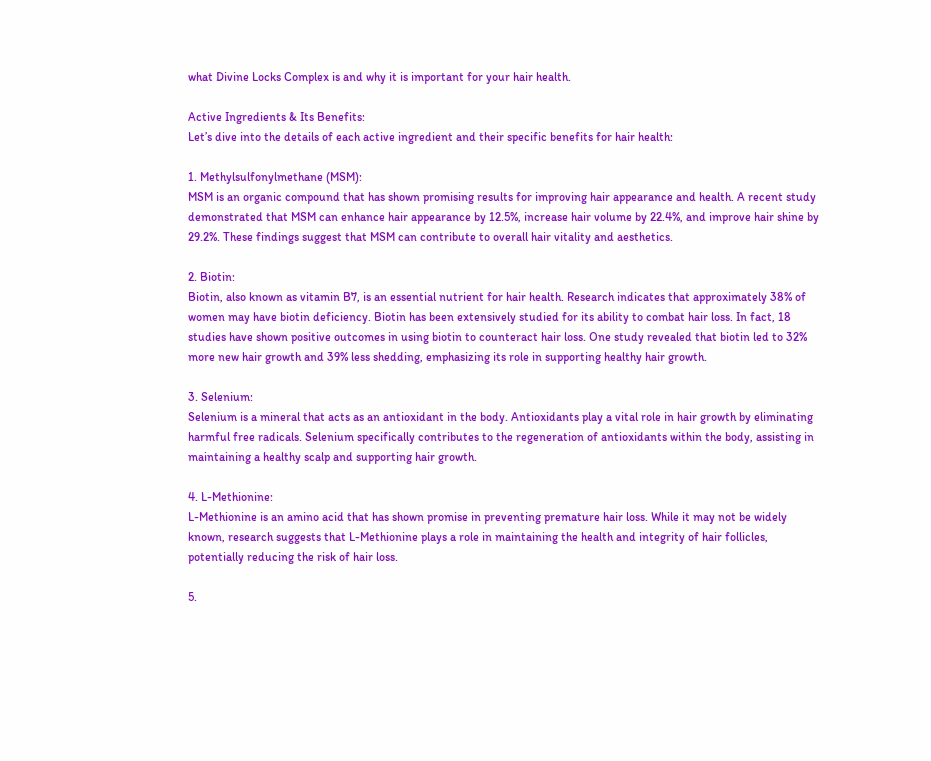what Divine Locks Complex is and why it is important for your hair health.

Active Ingredients & Its Benefits:
Let’s dive into the details of each active ingredient and their specific benefits for hair health:

1. Methylsulfonylmethane (MSM):
MSM is an organic compound that has shown promising results for improving hair appearance and health. A recent study demonstrated that MSM can enhance hair appearance by 12.5%, increase hair volume by 22.4%, and improve hair shine by 29.2%. These findings suggest that MSM can contribute to overall hair vitality and aesthetics.

2. Biotin:
Biotin, also known as vitamin B7, is an essential nutrient for hair health. Research indicates that approximately 38% of women may have biotin deficiency. Biotin has been extensively studied for its ability to combat hair loss. In fact, 18 studies have shown positive outcomes in using biotin to counteract hair loss. One study revealed that biotin led to 32% more new hair growth and 39% less shedding, emphasizing its role in supporting healthy hair growth.

3. Selenium:
Selenium is a mineral that acts as an antioxidant in the body. Antioxidants play a vital role in hair growth by eliminating harmful free radicals. Selenium specifically contributes to the regeneration of antioxidants within the body, assisting in maintaining a healthy scalp and supporting hair growth.

4. L-Methionine:
L-Methionine is an amino acid that has shown promise in preventing premature hair loss. While it may not be widely known, research suggests that L-Methionine plays a role in maintaining the health and integrity of hair follicles, potentially reducing the risk of hair loss.

5.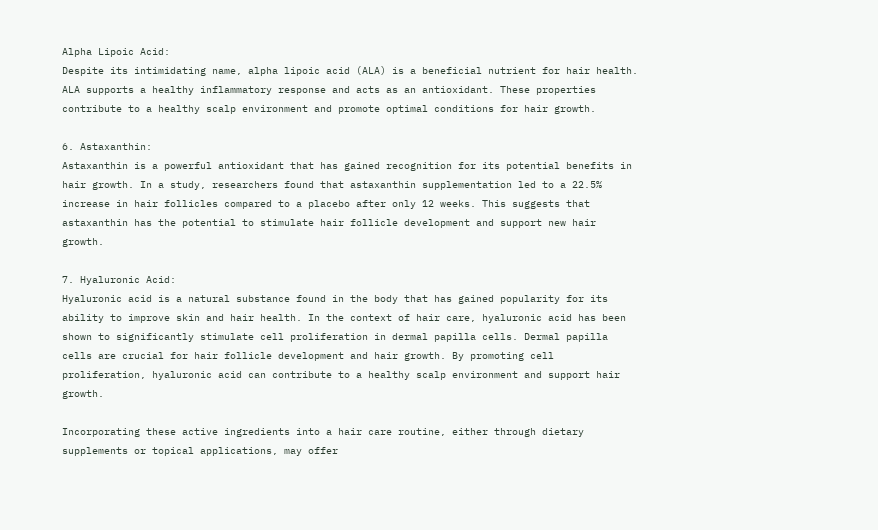Alpha Lipoic Acid:
Despite its intimidating name, alpha lipoic acid (ALA) is a beneficial nutrient for hair health. ALA supports a healthy inflammatory response and acts as an antioxidant. These properties contribute to a healthy scalp environment and promote optimal conditions for hair growth.

6. Astaxanthin:
Astaxanthin is a powerful antioxidant that has gained recognition for its potential benefits in hair growth. In a study, researchers found that astaxanthin supplementation led to a 22.5% increase in hair follicles compared to a placebo after only 12 weeks. This suggests that astaxanthin has the potential to stimulate hair follicle development and support new hair growth.

7. Hyaluronic Acid:
Hyaluronic acid is a natural substance found in the body that has gained popularity for its ability to improve skin and hair health. In the context of hair care, hyaluronic acid has been shown to significantly stimulate cell proliferation in dermal papilla cells. Dermal papilla cells are crucial for hair follicle development and hair growth. By promoting cell proliferation, hyaluronic acid can contribute to a healthy scalp environment and support hair growth.

Incorporating these active ingredients into a hair care routine, either through dietary supplements or topical applications, may offer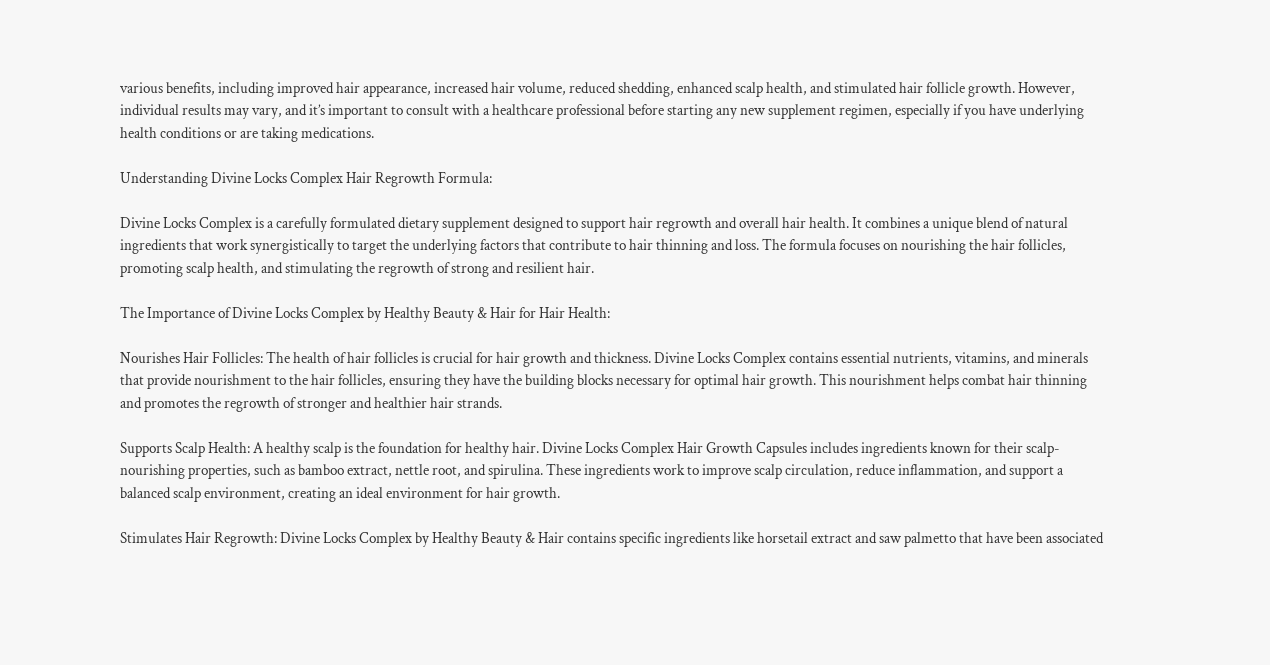various benefits, including improved hair appearance, increased hair volume, reduced shedding, enhanced scalp health, and stimulated hair follicle growth. However, individual results may vary, and it’s important to consult with a healthcare professional before starting any new supplement regimen, especially if you have underlying health conditions or are taking medications.

Understanding Divine Locks Complex Hair Regrowth Formula:

Divine Locks Complex is a carefully formulated dietary supplement designed to support hair regrowth and overall hair health. It combines a unique blend of natural ingredients that work synergistically to target the underlying factors that contribute to hair thinning and loss. The formula focuses on nourishing the hair follicles, promoting scalp health, and stimulating the regrowth of strong and resilient hair.

The Importance of Divine Locks Complex by Healthy Beauty & Hair for Hair Health:

Nourishes Hair Follicles: The health of hair follicles is crucial for hair growth and thickness. Divine Locks Complex contains essential nutrients, vitamins, and minerals that provide nourishment to the hair follicles, ensuring they have the building blocks necessary for optimal hair growth. This nourishment helps combat hair thinning and promotes the regrowth of stronger and healthier hair strands.

Supports Scalp Health: A healthy scalp is the foundation for healthy hair. Divine Locks Complex Hair Growth Capsules includes ingredients known for their scalp-nourishing properties, such as bamboo extract, nettle root, and spirulina. These ingredients work to improve scalp circulation, reduce inflammation, and support a balanced scalp environment, creating an ideal environment for hair growth.

Stimulates Hair Regrowth: Divine Locks Complex by Healthy Beauty & Hair contains specific ingredients like horsetail extract and saw palmetto that have been associated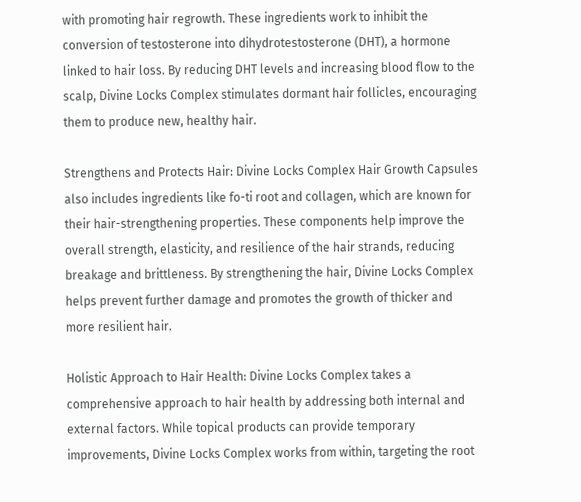with promoting hair regrowth. These ingredients work to inhibit the conversion of testosterone into dihydrotestosterone (DHT), a hormone linked to hair loss. By reducing DHT levels and increasing blood flow to the scalp, Divine Locks Complex stimulates dormant hair follicles, encouraging them to produce new, healthy hair.

Strengthens and Protects Hair: Divine Locks Complex Hair Growth Capsules also includes ingredients like fo-ti root and collagen, which are known for their hair-strengthening properties. These components help improve the overall strength, elasticity, and resilience of the hair strands, reducing breakage and brittleness. By strengthening the hair, Divine Locks Complex helps prevent further damage and promotes the growth of thicker and more resilient hair.

Holistic Approach to Hair Health: Divine Locks Complex takes a comprehensive approach to hair health by addressing both internal and external factors. While topical products can provide temporary improvements, Divine Locks Complex works from within, targeting the root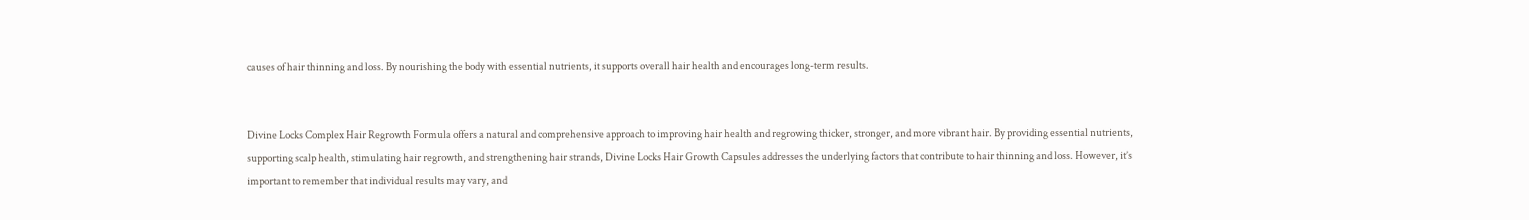causes of hair thinning and loss. By nourishing the body with essential nutrients, it supports overall hair health and encourages long-term results.


Divine Locks Complex Hair Regrowth Formula offers a natural and comprehensive approach to improving hair health and regrowing thicker, stronger, and more vibrant hair. By providing essential nutrients, supporting scalp health, stimulating hair regrowth, and strengthening hair strands, Divine Locks Hair Growth Capsules addresses the underlying factors that contribute to hair thinning and loss. However, it’s important to remember that individual results may vary, and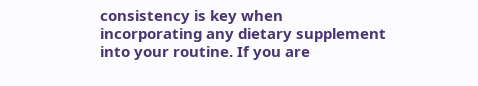consistency is key when incorporating any dietary supplement into your routine. If you are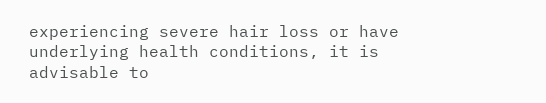experiencing severe hair loss or have underlying health conditions, it is advisable to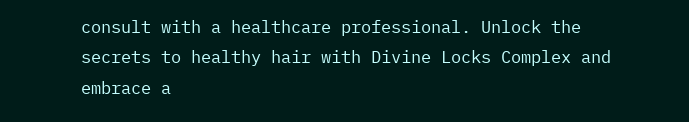consult with a healthcare professional. Unlock the secrets to healthy hair with Divine Locks Complex and embrace a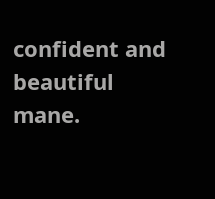confident and beautiful mane.